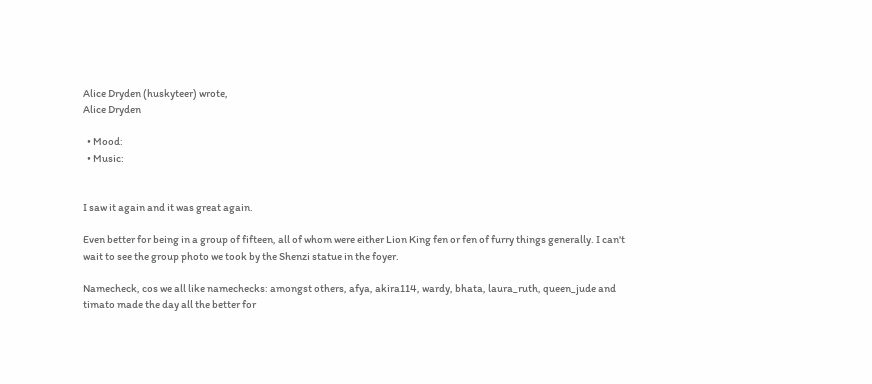Alice Dryden (huskyteer) wrote,
Alice Dryden

  • Mood:
  • Music:


I saw it again and it was great again.

Even better for being in a group of fifteen, all of whom were either Lion King fen or fen of furry things generally. I can't wait to see the group photo we took by the Shenzi statue in the foyer.

Namecheck, cos we all like namechecks: amongst others, afya, akira114, wardy, bhata, laura_ruth, queen_jude and timato made the day all the better for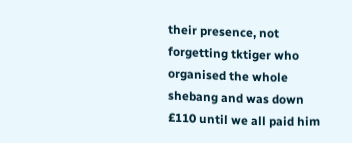their presence, not forgetting tktiger who organised the whole shebang and was down £110 until we all paid him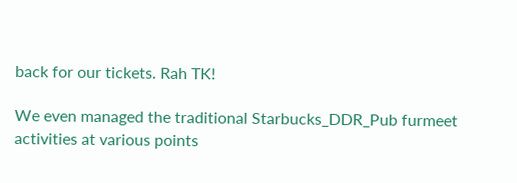back for our tickets. Rah TK!

We even managed the traditional Starbucks_DDR_Pub furmeet activities at various points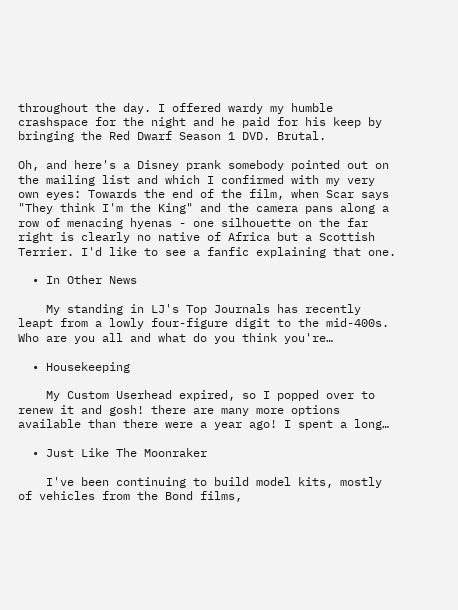throughout the day. I offered wardy my humble crashspace for the night and he paid for his keep by bringing the Red Dwarf Season 1 DVD. Brutal.

Oh, and here's a Disney prank somebody pointed out on the mailing list and which I confirmed with my very own eyes: Towards the end of the film, when Scar says "They think I'm the King" and the camera pans along a row of menacing hyenas - one silhouette on the far right is clearly no native of Africa but a Scottish Terrier. I'd like to see a fanfic explaining that one.

  • In Other News

    My standing in LJ's Top Journals has recently leapt from a lowly four-figure digit to the mid-400s. Who are you all and what do you think you're…

  • Housekeeping

    My Custom Userhead expired, so I popped over to renew it and gosh! there are many more options available than there were a year ago! I spent a long…

  • Just Like The Moonraker

    I've been continuing to build model kits, mostly of vehicles from the Bond films,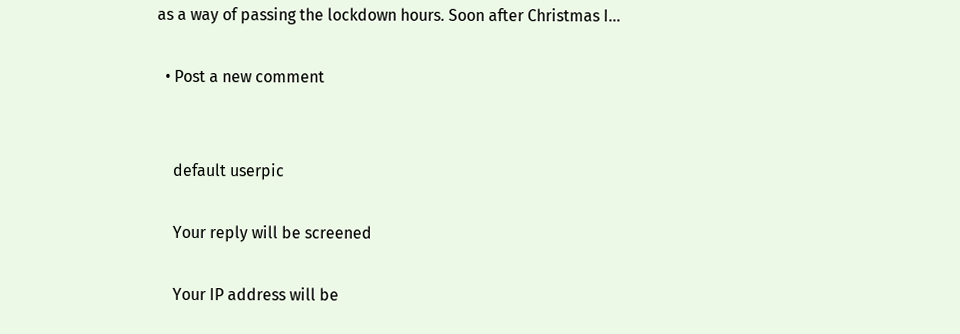as a way of passing the lockdown hours. Soon after Christmas I…

  • Post a new comment


    default userpic

    Your reply will be screened

    Your IP address will be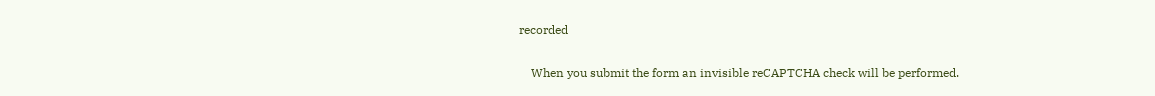recorded

    When you submit the form an invisible reCAPTCHA check will be performed.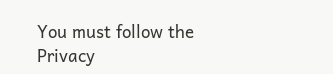You must follow the Privacy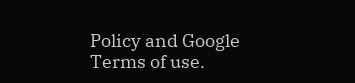Policy and Google Terms of use.